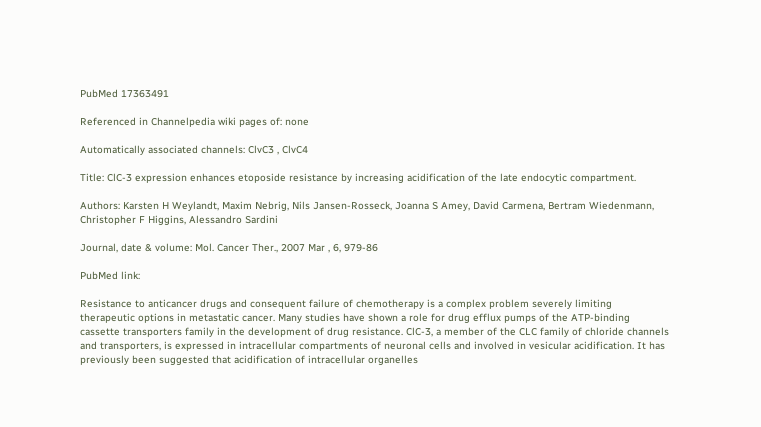PubMed 17363491

Referenced in Channelpedia wiki pages of: none

Automatically associated channels: ClvC3 , ClvC4

Title: ClC-3 expression enhances etoposide resistance by increasing acidification of the late endocytic compartment.

Authors: Karsten H Weylandt, Maxim Nebrig, Nils Jansen-Rosseck, Joanna S Amey, David Carmena, Bertram Wiedenmann, Christopher F Higgins, Alessandro Sardini

Journal, date & volume: Mol. Cancer Ther., 2007 Mar , 6, 979-86

PubMed link:

Resistance to anticancer drugs and consequent failure of chemotherapy is a complex problem severely limiting therapeutic options in metastatic cancer. Many studies have shown a role for drug efflux pumps of the ATP-binding cassette transporters family in the development of drug resistance. ClC-3, a member of the CLC family of chloride channels and transporters, is expressed in intracellular compartments of neuronal cells and involved in vesicular acidification. It has previously been suggested that acidification of intracellular organelles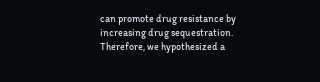can promote drug resistance by increasing drug sequestration. Therefore, we hypothesized a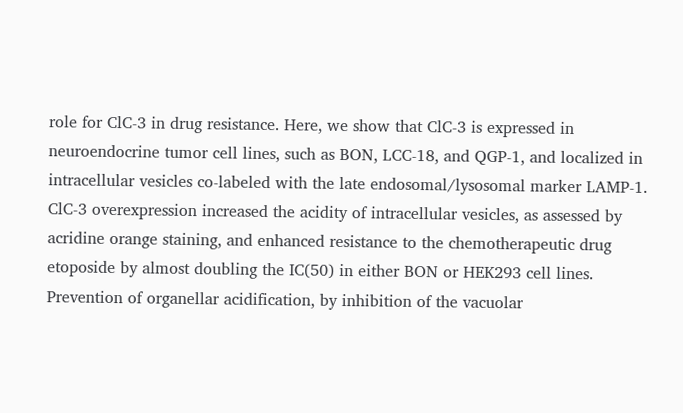role for ClC-3 in drug resistance. Here, we show that ClC-3 is expressed in neuroendocrine tumor cell lines, such as BON, LCC-18, and QGP-1, and localized in intracellular vesicles co-labeled with the late endosomal/lysosomal marker LAMP-1. ClC-3 overexpression increased the acidity of intracellular vesicles, as assessed by acridine orange staining, and enhanced resistance to the chemotherapeutic drug etoposide by almost doubling the IC(50) in either BON or HEK293 cell lines. Prevention of organellar acidification, by inhibition of the vacuolar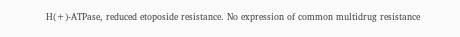H(+)-ATPase, reduced etoposide resistance. No expression of common multidrug resistance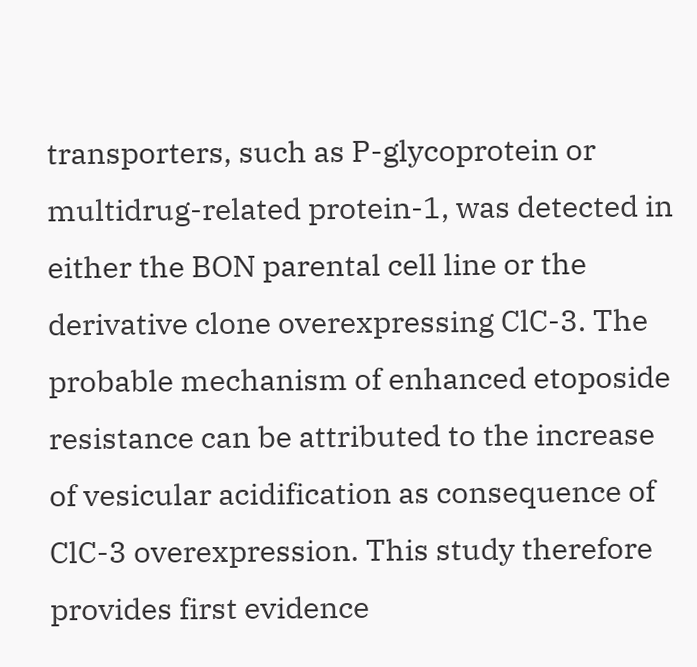transporters, such as P-glycoprotein or multidrug-related protein-1, was detected in either the BON parental cell line or the derivative clone overexpressing ClC-3. The probable mechanism of enhanced etoposide resistance can be attributed to the increase of vesicular acidification as consequence of ClC-3 overexpression. This study therefore provides first evidence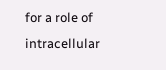for a role of intracellular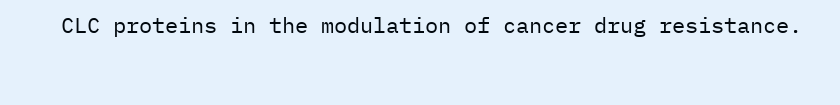CLC proteins in the modulation of cancer drug resistance.